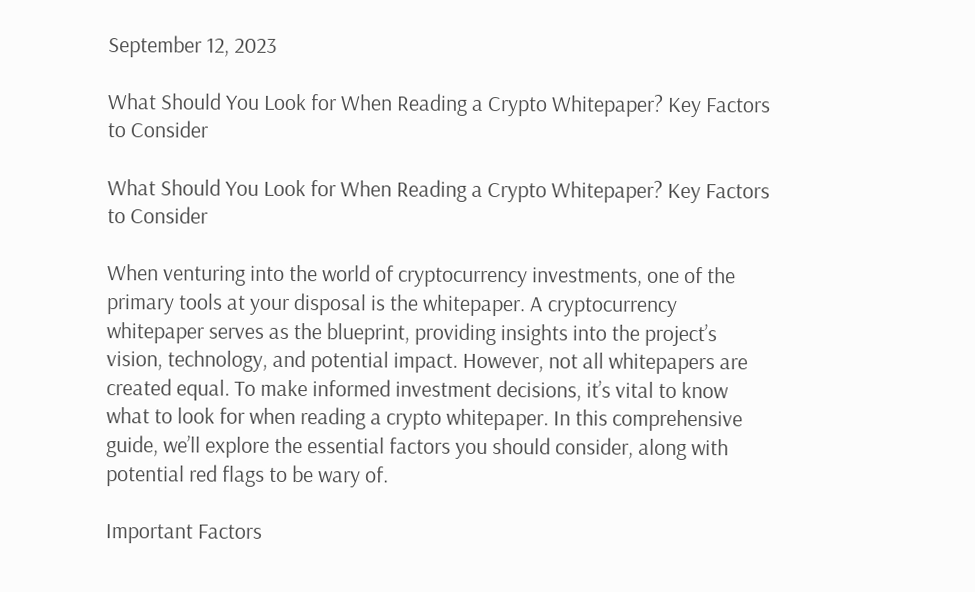September 12, 2023

What Should You Look for When Reading a Crypto Whitepaper? Key Factors to Consider

What Should You Look for When Reading a Crypto Whitepaper? Key Factors to Consider

When venturing into the world of cryptocurrency investments, one of the primary tools at your disposal is the whitepaper. A cryptocurrency whitepaper serves as the blueprint, providing insights into the project’s vision, technology, and potential impact. However, not all whitepapers are created equal. To make informed investment decisions, it’s vital to know what to look for when reading a crypto whitepaper. In this comprehensive guide, we’ll explore the essential factors you should consider, along with potential red flags to be wary of.

Important Factors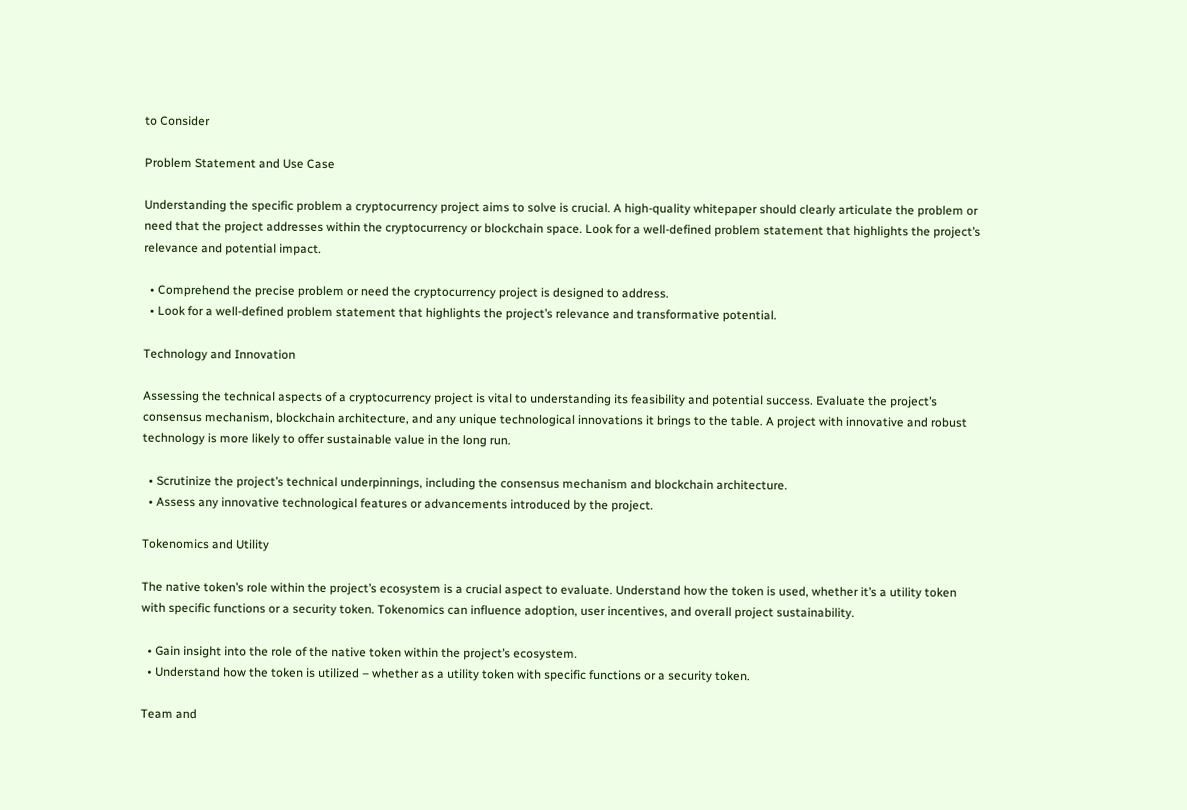to Consider

Problem Statement and Use Case

Understanding the specific problem a cryptocurrency project aims to solve is crucial. A high-quality whitepaper should clearly articulate the problem or need that the project addresses within the cryptocurrency or blockchain space. Look for a well-defined problem statement that highlights the project’s relevance and potential impact.

  • Comprehend the precise problem or need the cryptocurrency project is designed to address.
  • Look for a well-defined problem statement that highlights the project’s relevance and transformative potential.

Technology and Innovation

Assessing the technical aspects of a cryptocurrency project is vital to understanding its feasibility and potential success. Evaluate the project’s consensus mechanism, blockchain architecture, and any unique technological innovations it brings to the table. A project with innovative and robust technology is more likely to offer sustainable value in the long run.

  • Scrutinize the project’s technical underpinnings, including the consensus mechanism and blockchain architecture.
  • Assess any innovative technological features or advancements introduced by the project.

Tokenomics and Utility

The native token’s role within the project’s ecosystem is a crucial aspect to evaluate. Understand how the token is used, whether it’s a utility token with specific functions or a security token. Tokenomics can influence adoption, user incentives, and overall project sustainability.

  • Gain insight into the role of the native token within the project’s ecosystem.
  • Understand how the token is utilized – whether as a utility token with specific functions or a security token.

Team and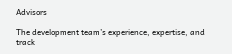Advisors

The development team’s experience, expertise, and track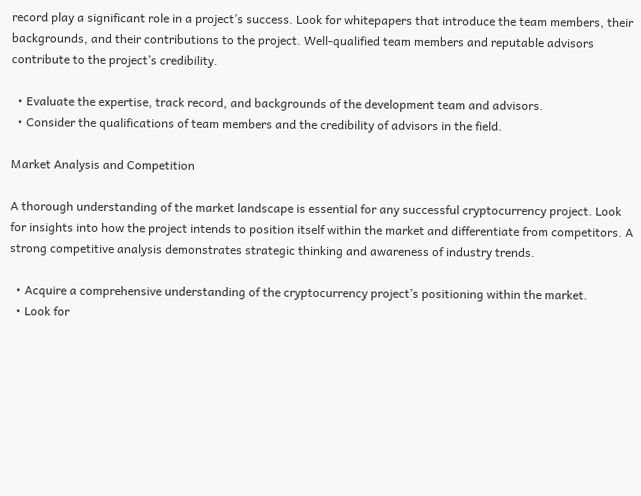record play a significant role in a project’s success. Look for whitepapers that introduce the team members, their backgrounds, and their contributions to the project. Well-qualified team members and reputable advisors contribute to the project’s credibility.

  • Evaluate the expertise, track record, and backgrounds of the development team and advisors.
  • Consider the qualifications of team members and the credibility of advisors in the field.

Market Analysis and Competition

A thorough understanding of the market landscape is essential for any successful cryptocurrency project. Look for insights into how the project intends to position itself within the market and differentiate from competitors. A strong competitive analysis demonstrates strategic thinking and awareness of industry trends.

  • Acquire a comprehensive understanding of the cryptocurrency project’s positioning within the market.
  • Look for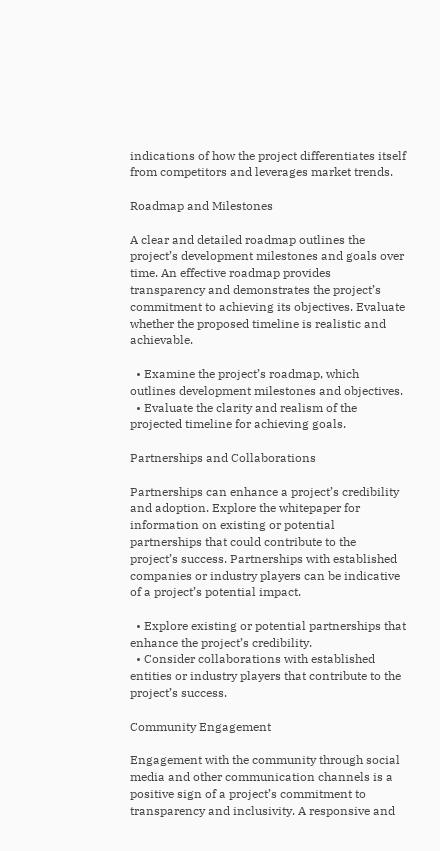indications of how the project differentiates itself from competitors and leverages market trends.

Roadmap and Milestones

A clear and detailed roadmap outlines the project’s development milestones and goals over time. An effective roadmap provides transparency and demonstrates the project’s commitment to achieving its objectives. Evaluate whether the proposed timeline is realistic and achievable.

  • Examine the project’s roadmap, which outlines development milestones and objectives.
  • Evaluate the clarity and realism of the projected timeline for achieving goals.

Partnerships and Collaborations

Partnerships can enhance a project’s credibility and adoption. Explore the whitepaper for information on existing or potential partnerships that could contribute to the project’s success. Partnerships with established companies or industry players can be indicative of a project’s potential impact.

  • Explore existing or potential partnerships that enhance the project’s credibility.
  • Consider collaborations with established entities or industry players that contribute to the project’s success.

Community Engagement

Engagement with the community through social media and other communication channels is a positive sign of a project’s commitment to transparency and inclusivity. A responsive and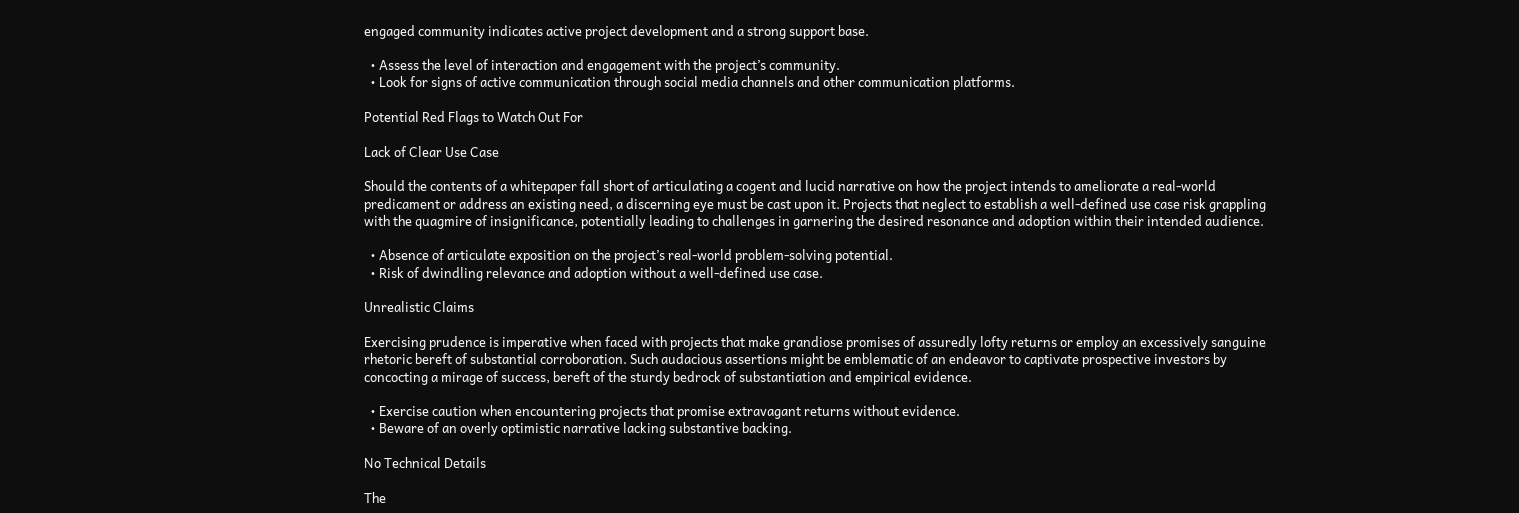engaged community indicates active project development and a strong support base.

  • Assess the level of interaction and engagement with the project’s community.
  • Look for signs of active communication through social media channels and other communication platforms.

Potential Red Flags to Watch Out For

Lack of Clear Use Case

Should the contents of a whitepaper fall short of articulating a cogent and lucid narrative on how the project intends to ameliorate a real-world predicament or address an existing need, a discerning eye must be cast upon it. Projects that neglect to establish a well-defined use case risk grappling with the quagmire of insignificance, potentially leading to challenges in garnering the desired resonance and adoption within their intended audience.

  • Absence of articulate exposition on the project’s real-world problem-solving potential.
  • Risk of dwindling relevance and adoption without a well-defined use case.

Unrealistic Claims

Exercising prudence is imperative when faced with projects that make grandiose promises of assuredly lofty returns or employ an excessively sanguine rhetoric bereft of substantial corroboration. Such audacious assertions might be emblematic of an endeavor to captivate prospective investors by concocting a mirage of success, bereft of the sturdy bedrock of substantiation and empirical evidence.

  • Exercise caution when encountering projects that promise extravagant returns without evidence.
  • Beware of an overly optimistic narrative lacking substantive backing.

No Technical Details

The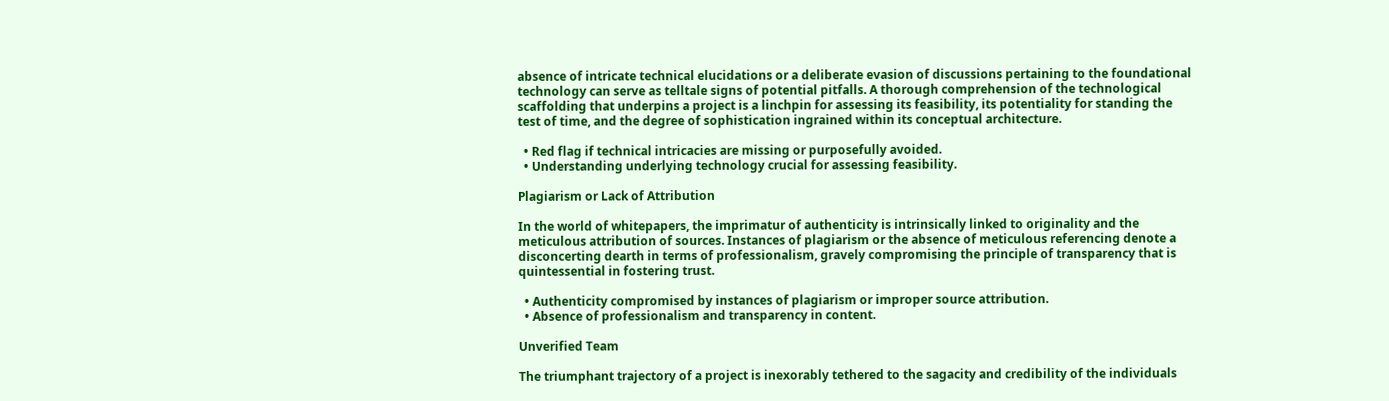absence of intricate technical elucidations or a deliberate evasion of discussions pertaining to the foundational technology can serve as telltale signs of potential pitfalls. A thorough comprehension of the technological scaffolding that underpins a project is a linchpin for assessing its feasibility, its potentiality for standing the test of time, and the degree of sophistication ingrained within its conceptual architecture.

  • Red flag if technical intricacies are missing or purposefully avoided.
  • Understanding underlying technology crucial for assessing feasibility.

Plagiarism or Lack of Attribution

In the world of whitepapers, the imprimatur of authenticity is intrinsically linked to originality and the meticulous attribution of sources. Instances of plagiarism or the absence of meticulous referencing denote a disconcerting dearth in terms of professionalism, gravely compromising the principle of transparency that is quintessential in fostering trust.

  • Authenticity compromised by instances of plagiarism or improper source attribution.
  • Absence of professionalism and transparency in content.

Unverified Team

The triumphant trajectory of a project is inexorably tethered to the sagacity and credibility of the individuals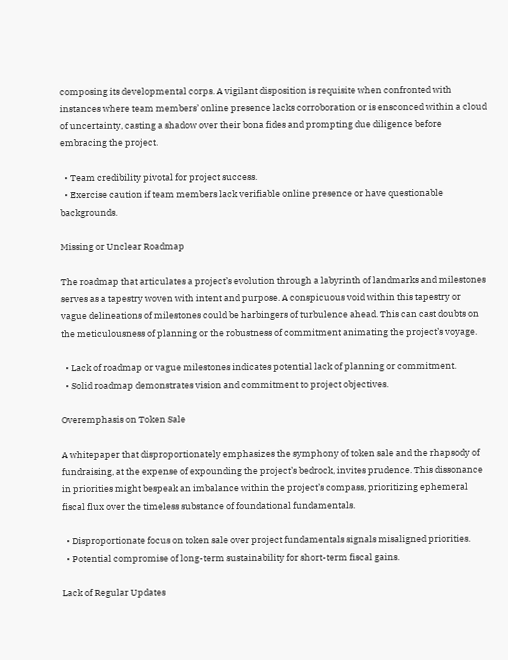composing its developmental corps. A vigilant disposition is requisite when confronted with instances where team members’ online presence lacks corroboration or is ensconced within a cloud of uncertainty, casting a shadow over their bona fides and prompting due diligence before embracing the project.

  • Team credibility pivotal for project success.
  • Exercise caution if team members lack verifiable online presence or have questionable backgrounds.

Missing or Unclear Roadmap

The roadmap that articulates a project’s evolution through a labyrinth of landmarks and milestones serves as a tapestry woven with intent and purpose. A conspicuous void within this tapestry or vague delineations of milestones could be harbingers of turbulence ahead. This can cast doubts on the meticulousness of planning or the robustness of commitment animating the project’s voyage.

  • Lack of roadmap or vague milestones indicates potential lack of planning or commitment.
  • Solid roadmap demonstrates vision and commitment to project objectives.

Overemphasis on Token Sale

A whitepaper that disproportionately emphasizes the symphony of token sale and the rhapsody of fundraising, at the expense of expounding the project’s bedrock, invites prudence. This dissonance in priorities might bespeak an imbalance within the project’s compass, prioritizing ephemeral fiscal flux over the timeless substance of foundational fundamentals.

  • Disproportionate focus on token sale over project fundamentals signals misaligned priorities.
  • Potential compromise of long-term sustainability for short-term fiscal gains.

Lack of Regular Updates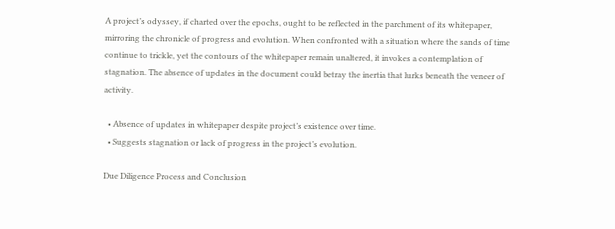A project’s odyssey, if charted over the epochs, ought to be reflected in the parchment of its whitepaper, mirroring the chronicle of progress and evolution. When confronted with a situation where the sands of time continue to trickle, yet the contours of the whitepaper remain unaltered, it invokes a contemplation of stagnation. The absence of updates in the document could betray the inertia that lurks beneath the veneer of activity.

  • Absence of updates in whitepaper despite project’s existence over time.
  • Suggests stagnation or lack of progress in the project’s evolution.

Due Diligence Process and Conclusion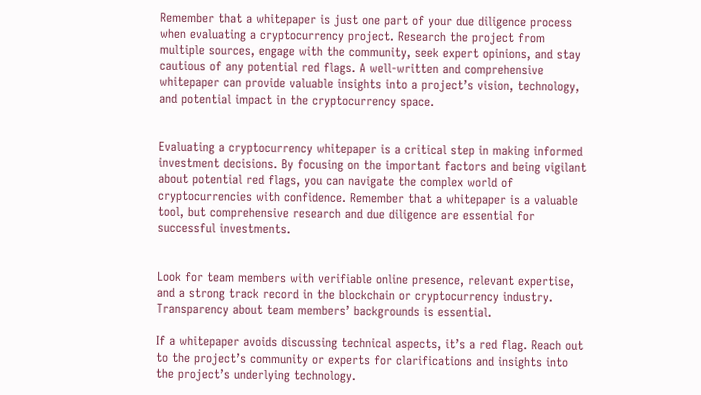Remember that a whitepaper is just one part of your due diligence process when evaluating a cryptocurrency project. Research the project from multiple sources, engage with the community, seek expert opinions, and stay cautious of any potential red flags. A well-written and comprehensive whitepaper can provide valuable insights into a project’s vision, technology, and potential impact in the cryptocurrency space.


Evaluating a cryptocurrency whitepaper is a critical step in making informed investment decisions. By focusing on the important factors and being vigilant about potential red flags, you can navigate the complex world of cryptocurrencies with confidence. Remember that a whitepaper is a valuable tool, but comprehensive research and due diligence are essential for successful investments.


Look for team members with verifiable online presence, relevant expertise, and a strong track record in the blockchain or cryptocurrency industry. Transparency about team members’ backgrounds is essential.

If a whitepaper avoids discussing technical aspects, it’s a red flag. Reach out to the project’s community or experts for clarifications and insights into the project’s underlying technology.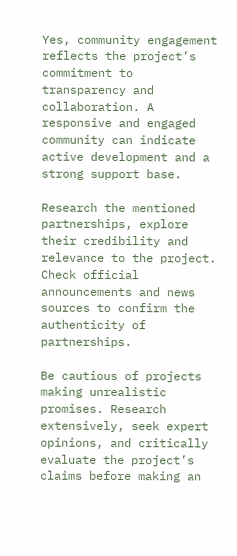Yes, community engagement reflects the project’s commitment to transparency and collaboration. A responsive and engaged community can indicate active development and a strong support base.

Research the mentioned partnerships, explore their credibility and relevance to the project. Check official announcements and news sources to confirm the authenticity of partnerships.

Be cautious of projects making unrealistic promises. Research extensively, seek expert opinions, and critically evaluate the project’s claims before making an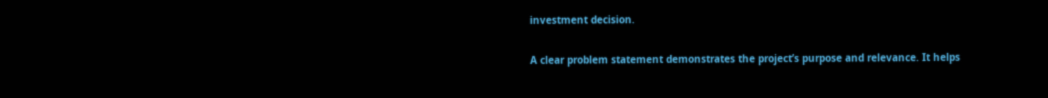investment decision.

A clear problem statement demonstrates the project’s purpose and relevance. It helps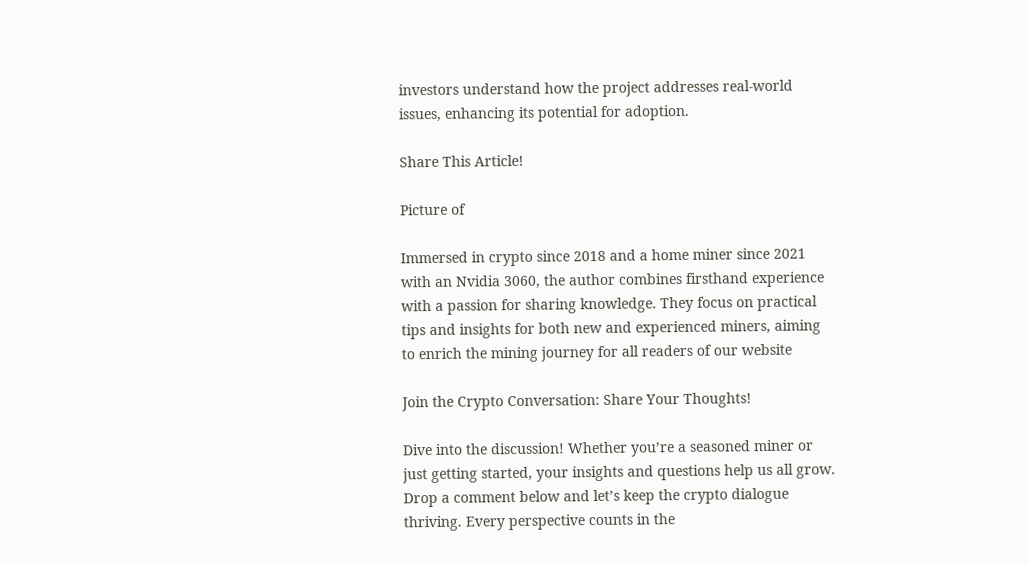investors understand how the project addresses real-world issues, enhancing its potential for adoption.

Share This Article!

Picture of

Immersed in crypto since 2018 and a home miner since 2021 with an Nvidia 3060, the author combines firsthand experience with a passion for sharing knowledge. They focus on practical tips and insights for both new and experienced miners, aiming to enrich the mining journey for all readers of our website

Join the Crypto Conversation: Share Your Thoughts!

Dive into the discussion! Whether you’re a seasoned miner or just getting started, your insights and questions help us all grow. Drop a comment below and let’s keep the crypto dialogue thriving. Every perspective counts in the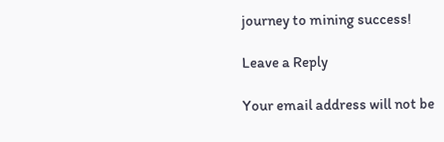journey to mining success!

Leave a Reply

Your email address will not be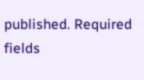published. Required fields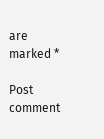are marked *

Post comment